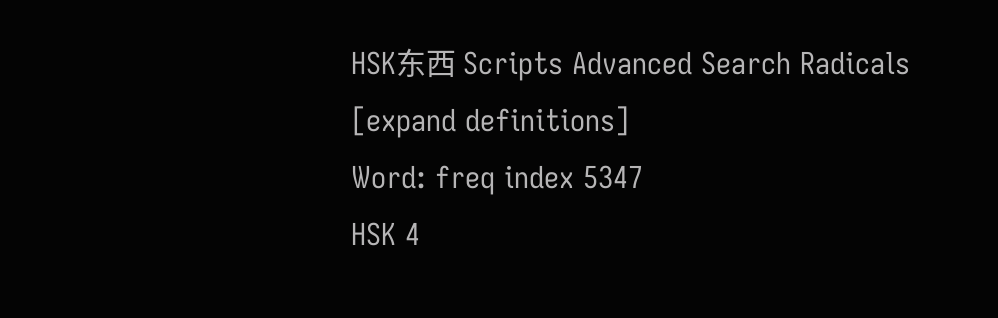HSK东西 Scripts Advanced Search Radicals [expand definitions]
Word: freq index 5347
HSK 4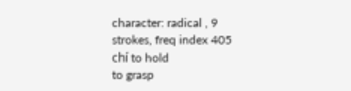character: radical , 9 strokes, freq index 405
chí to hold
to grasp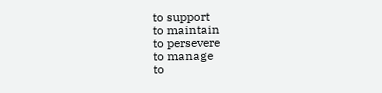to support
to maintain
to persevere
to manage
to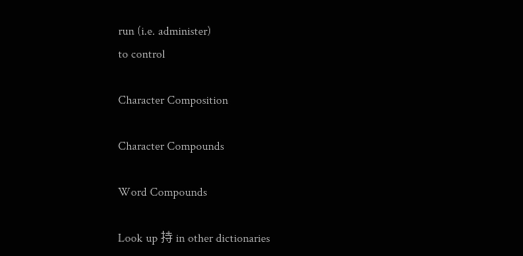run (i.e. administer)
to control

Character Composition

Character Compounds

Word Compounds

Look up 持 in other dictionaries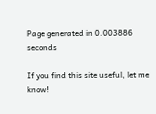Page generated in 0.003886 seconds

If you find this site useful, let me know!